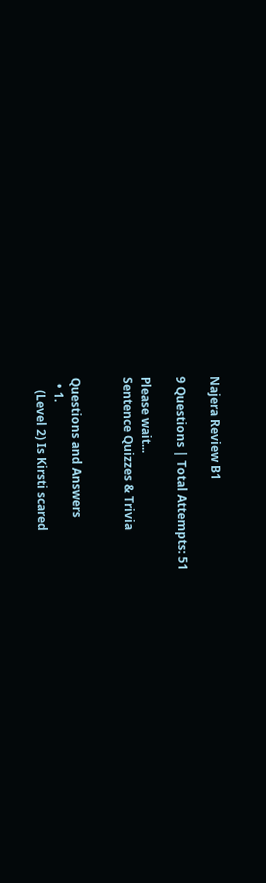Najera Review B1

9 Questions | Total Attempts: 51

Please wait...
Sentence Quizzes & Trivia


Questions and Answers
  • 1.
    (Level 2) Is Kirsti scared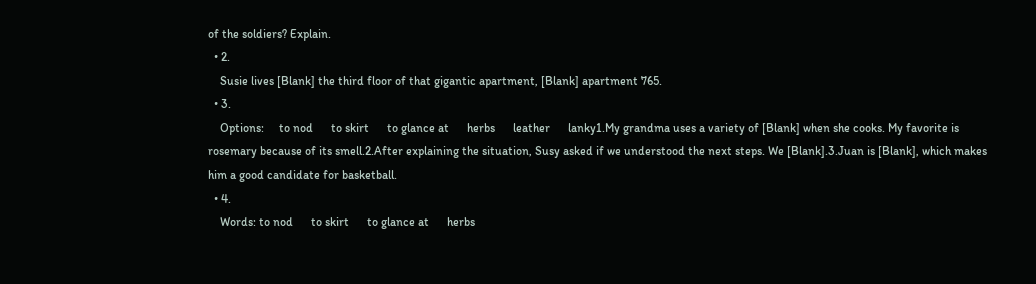of the soldiers? Explain.
  • 2.
    Susie lives [Blank] the third floor of that gigantic apartment, [Blank] apartment 765.
  • 3.
    Options:     to nod      to skirt      to glance at      herbs      leather      lanky1.My grandma uses a variety of [Blank] when she cooks. My favorite is rosemary because of its smell.2.After explaining the situation, Susy asked if we understood the next steps. We [Blank].3.Juan is [Blank], which makes him a good candidate for basketball.
  • 4.
    Words: to nod      to skirt      to glance at      herbs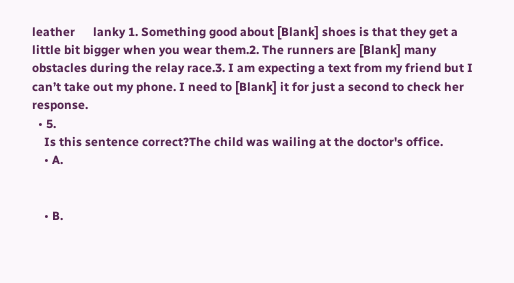leather      lanky 1. Something good about [Blank] shoes is that they get a little bit bigger when you wear them.2. The runners are [Blank] many obstacles during the relay race.3. I am expecting a text from my friend but I can’t take out my phone. I need to [Blank] it for just a second to check her response.
  • 5.
    Is this sentence correct?The child was wailing at the doctor's office.
    • A.


    • B.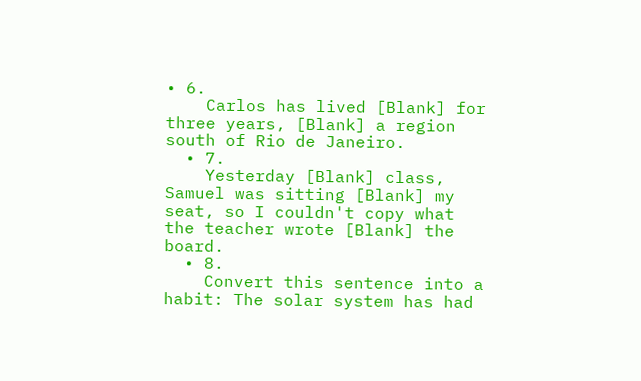• 6.
    Carlos has lived [Blank] for three years, [Blank] a region south of Rio de Janeiro.
  • 7.
    Yesterday [Blank] class, Samuel was sitting [Blank] my seat, so I couldn't copy what the teacher wrote [Blank] the board.
  • 8.
    Convert this sentence into a habit: The solar system has had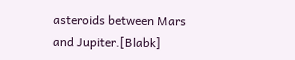asteroids between Mars and Jupiter.[Blabk]